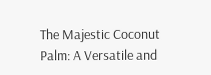The Majestic Coconut Palm: A Versatile and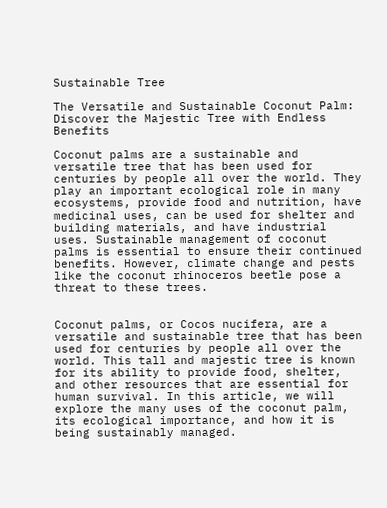Sustainable Tree

The Versatile and Sustainable Coconut Palm: Discover the Majestic Tree with Endless Benefits

Coconut palms are a sustainable and versatile tree that has been used for centuries by people all over the world. They play an important ecological role in many ecosystems, provide food and nutrition, have medicinal uses, can be used for shelter and building materials, and have industrial uses. Sustainable management of coconut palms is essential to ensure their continued benefits. However, climate change and pests like the coconut rhinoceros beetle pose a threat to these trees.


Coconut palms, or Cocos nucifera, are a versatile and sustainable tree that has been used for centuries by people all over the world. This tall and majestic tree is known for its ability to provide food, shelter, and other resources that are essential for human survival. In this article, we will explore the many uses of the coconut palm, its ecological importance, and how it is being sustainably managed.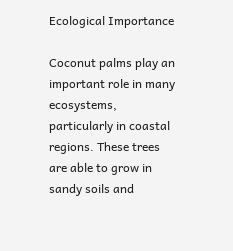Ecological Importance

Coconut palms play an important role in many ecosystems, particularly in coastal regions. These trees are able to grow in sandy soils and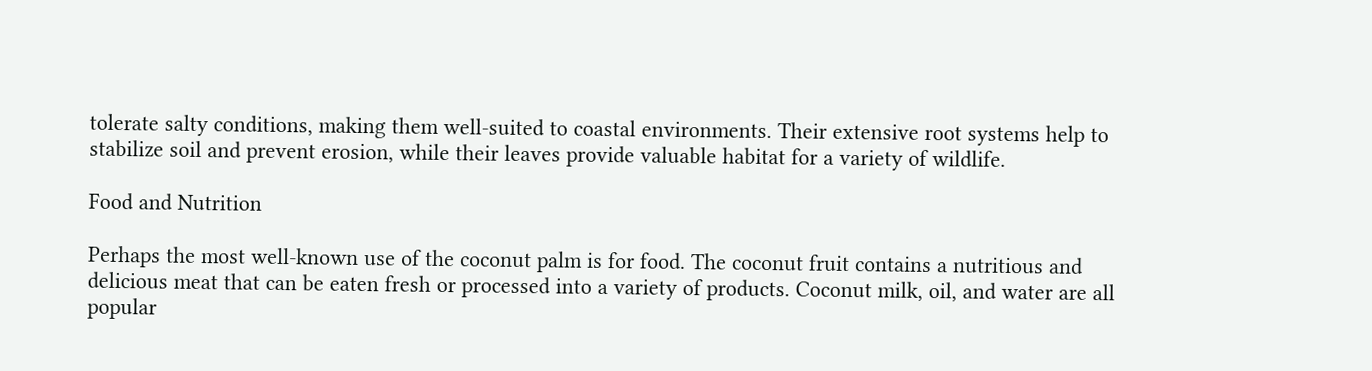tolerate salty conditions, making them well-suited to coastal environments. Their extensive root systems help to stabilize soil and prevent erosion, while their leaves provide valuable habitat for a variety of wildlife.

Food and Nutrition

Perhaps the most well-known use of the coconut palm is for food. The coconut fruit contains a nutritious and delicious meat that can be eaten fresh or processed into a variety of products. Coconut milk, oil, and water are all popular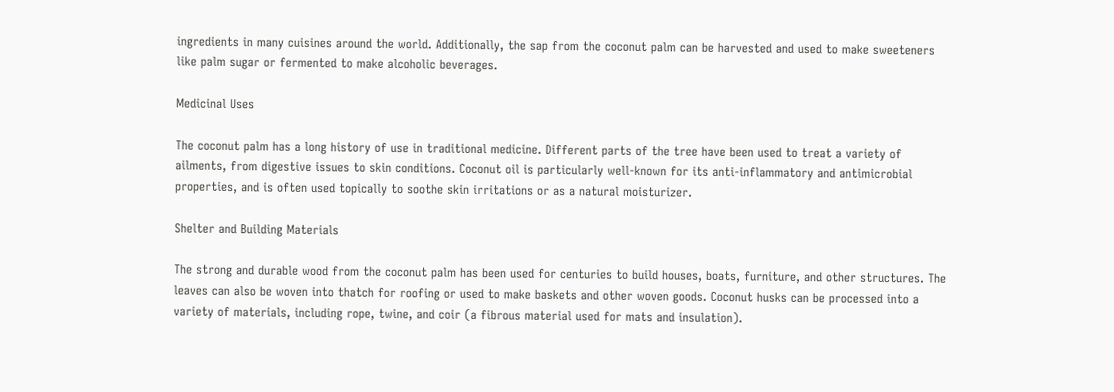ingredients in many cuisines around the world. Additionally, the sap from the coconut palm can be harvested and used to make sweeteners like palm sugar or fermented to make alcoholic beverages.

Medicinal Uses

The coconut palm has a long history of use in traditional medicine. Different parts of the tree have been used to treat a variety of ailments, from digestive issues to skin conditions. Coconut oil is particularly well-known for its anti-inflammatory and antimicrobial properties, and is often used topically to soothe skin irritations or as a natural moisturizer.

Shelter and Building Materials

The strong and durable wood from the coconut palm has been used for centuries to build houses, boats, furniture, and other structures. The leaves can also be woven into thatch for roofing or used to make baskets and other woven goods. Coconut husks can be processed into a variety of materials, including rope, twine, and coir (a fibrous material used for mats and insulation).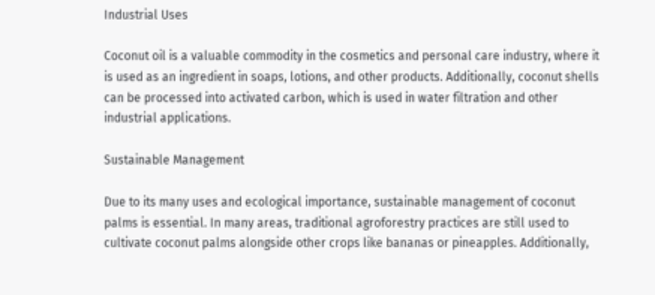Industrial Uses

Coconut oil is a valuable commodity in the cosmetics and personal care industry, where it is used as an ingredient in soaps, lotions, and other products. Additionally, coconut shells can be processed into activated carbon, which is used in water filtration and other industrial applications.

Sustainable Management

Due to its many uses and ecological importance, sustainable management of coconut palms is essential. In many areas, traditional agroforestry practices are still used to cultivate coconut palms alongside other crops like bananas or pineapples. Additionally,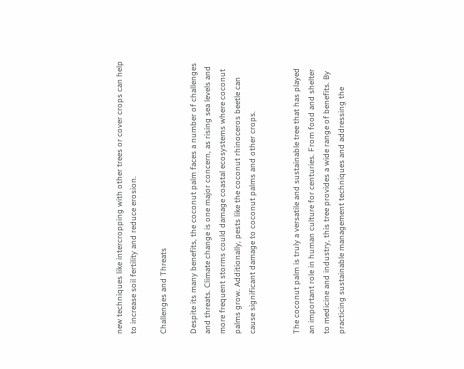new techniques like intercropping with other trees or cover crops can help to increase soil fertility and reduce erosion.

Challenges and Threats

Despite its many benefits, the coconut palm faces a number of challenges and threats. Climate change is one major concern, as rising sea levels and more frequent storms could damage coastal ecosystems where coconut palms grow. Additionally, pests like the coconut rhinoceros beetle can cause significant damage to coconut palms and other crops.


The coconut palm is truly a versatile and sustainable tree that has played an important role in human culture for centuries. From food and shelter to medicine and industry, this tree provides a wide range of benefits. By practicing sustainable management techniques and addressing the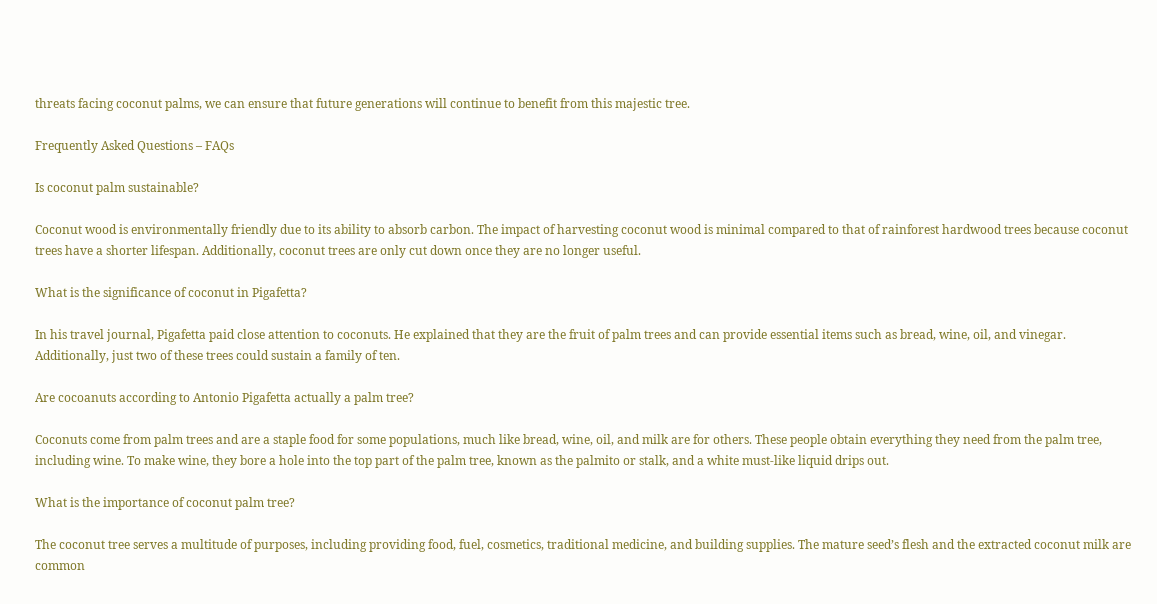threats facing coconut palms, we can ensure that future generations will continue to benefit from this majestic tree.

Frequently Asked Questions – FAQs

Is coconut palm sustainable?

Coconut wood is environmentally friendly due to its ability to absorb carbon. The impact of harvesting coconut wood is minimal compared to that of rainforest hardwood trees because coconut trees have a shorter lifespan. Additionally, coconut trees are only cut down once they are no longer useful.

What is the significance of coconut in Pigafetta?

In his travel journal, Pigafetta paid close attention to coconuts. He explained that they are the fruit of palm trees and can provide essential items such as bread, wine, oil, and vinegar. Additionally, just two of these trees could sustain a family of ten.

Are cocoanuts according to Antonio Pigafetta actually a palm tree?

Coconuts come from palm trees and are a staple food for some populations, much like bread, wine, oil, and milk are for others. These people obtain everything they need from the palm tree, including wine. To make wine, they bore a hole into the top part of the palm tree, known as the palmito or stalk, and a white must-like liquid drips out.

What is the importance of coconut palm tree?

The coconut tree serves a multitude of purposes, including providing food, fuel, cosmetics, traditional medicine, and building supplies. The mature seed’s flesh and the extracted coconut milk are common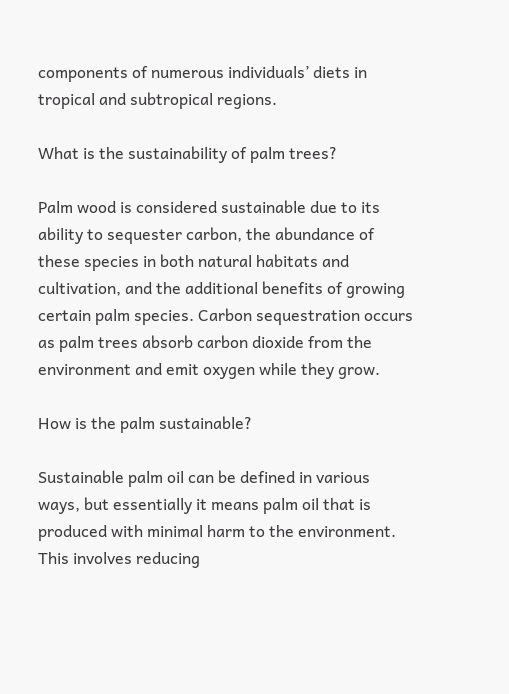components of numerous individuals’ diets in tropical and subtropical regions.

What is the sustainability of palm trees?

Palm wood is considered sustainable due to its ability to sequester carbon, the abundance of these species in both natural habitats and cultivation, and the additional benefits of growing certain palm species. Carbon sequestration occurs as palm trees absorb carbon dioxide from the environment and emit oxygen while they grow.

How is the palm sustainable?

Sustainable palm oil can be defined in various ways, but essentially it means palm oil that is produced with minimal harm to the environment. This involves reducing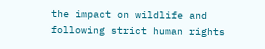the impact on wildlife and following strict human rights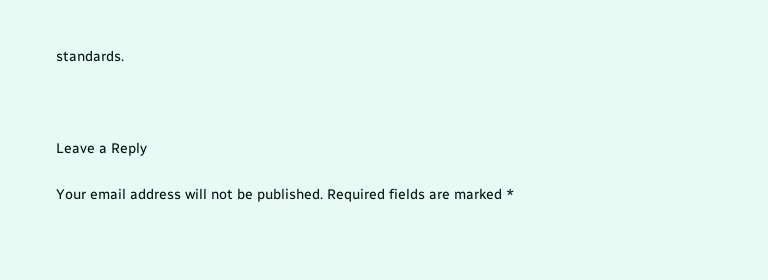standards.



Leave a Reply

Your email address will not be published. Required fields are marked *